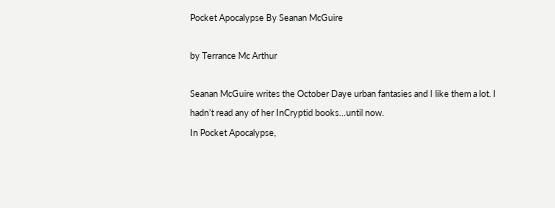Pocket Apocalypse By Seanan McGuire

by Terrance Mc Arthur

Seanan McGuire writes the October Daye urban fantasies and I like them a lot. I hadn’t read any of her InCryptid books…until now.
In Pocket Apocalypse,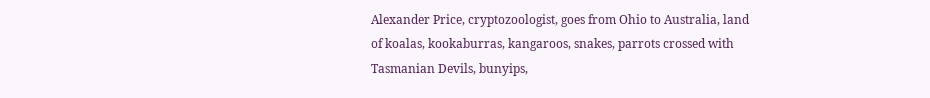Alexander Price, cryptozoologist, goes from Ohio to Australia, land of koalas, kookaburras, kangaroos, snakes, parrots crossed with Tasmanian Devils, bunyips,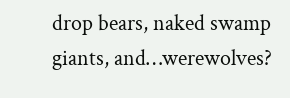drop bears, naked swamp giants, and…werewolves?